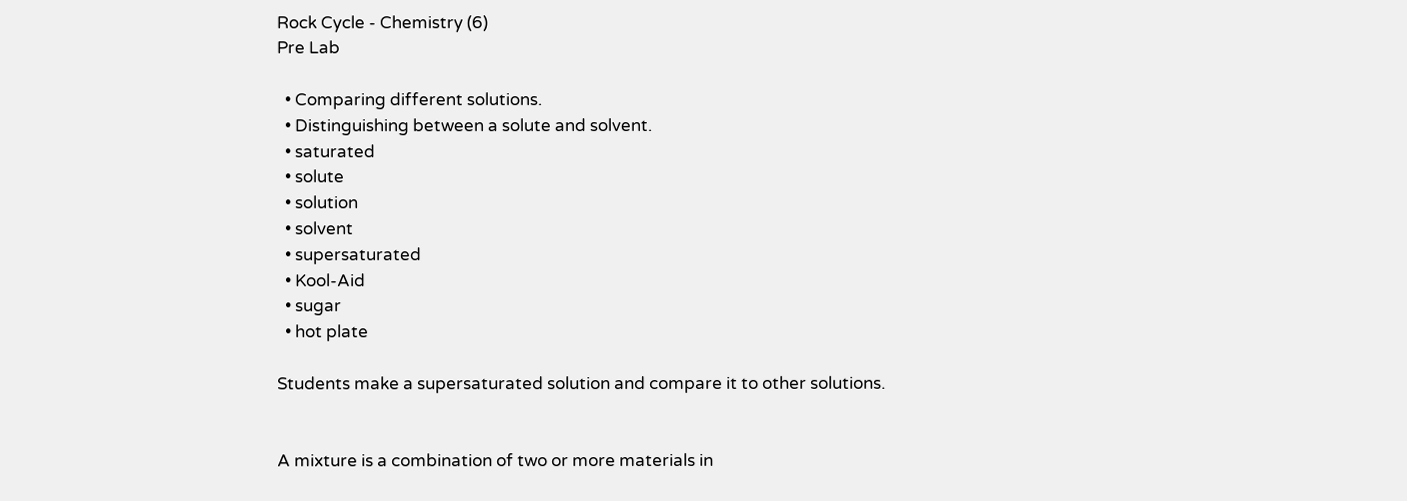Rock Cycle - Chemistry (6)
Pre Lab

  • Comparing different solutions.
  • Distinguishing between a solute and solvent.
  • saturated
  • solute
  • solution
  • solvent
  • supersaturated
  • Kool-Aid
  • sugar
  • hot plate

Students make a supersaturated solution and compare it to other solutions.


A mixture is a combination of two or more materials in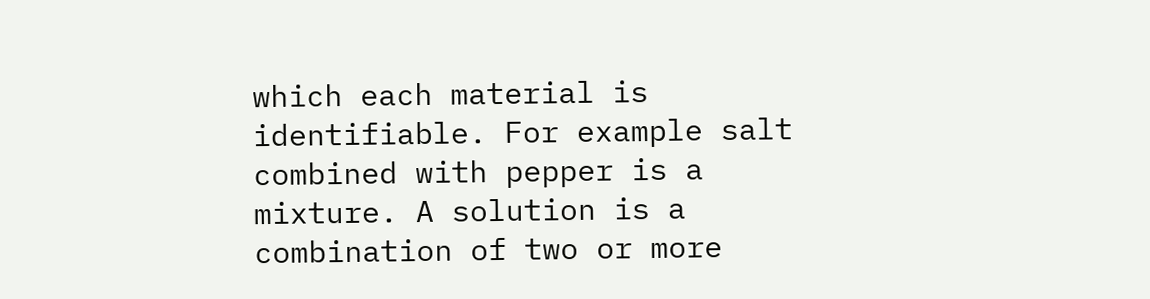which each material is identifiable. For example salt combined with pepper is a mixture. A solution is a combination of two or more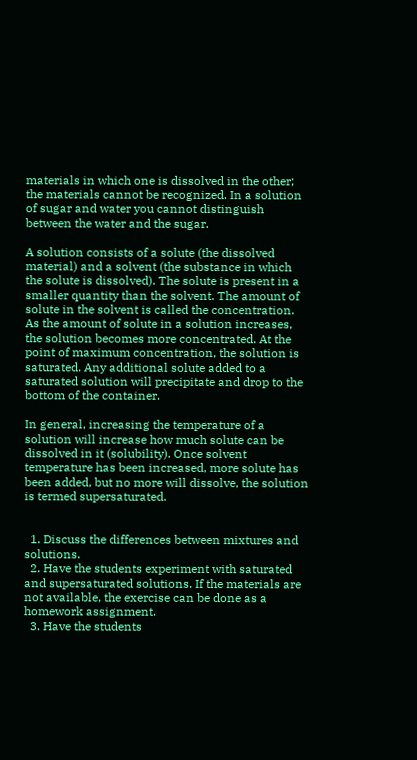materials in which one is dissolved in the other; the materials cannot be recognized. In a solution of sugar and water you cannot distinguish between the water and the sugar.

A solution consists of a solute (the dissolved material) and a solvent (the substance in which the solute is dissolved). The solute is present in a smaller quantity than the solvent. The amount of solute in the solvent is called the concentration. As the amount of solute in a solution increases, the solution becomes more concentrated. At the point of maximum concentration, the solution is saturated. Any additional solute added to a saturated solution will precipitate and drop to the bottom of the container.

In general, increasing the temperature of a solution will increase how much solute can be dissolved in it (solubility). Once solvent temperature has been increased, more solute has been added, but no more will dissolve, the solution is termed supersaturated.


  1. Discuss the differences between mixtures and solutions.
  2. Have the students experiment with saturated and supersaturated solutions. If the materials are not available, the exercise can be done as a homework assignment.
  3. Have the students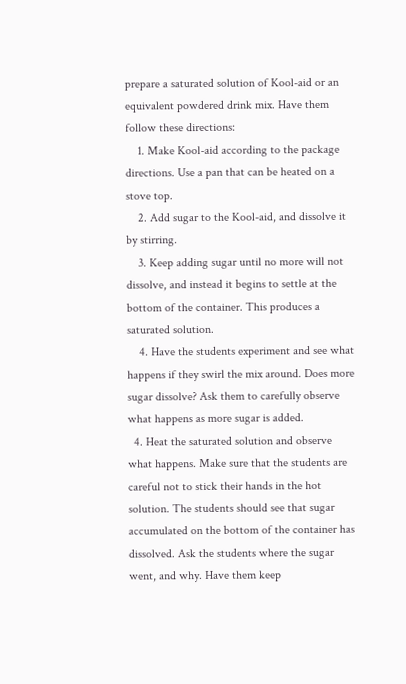prepare a saturated solution of Kool-aid or an equivalent powdered drink mix. Have them follow these directions:
    1. Make Kool-aid according to the package directions. Use a pan that can be heated on a stove top.
    2. Add sugar to the Kool-aid, and dissolve it by stirring.
    3. Keep adding sugar until no more will not dissolve, and instead it begins to settle at the bottom of the container. This produces a saturated solution.
    4. Have the students experiment and see what happens if they swirl the mix around. Does more sugar dissolve? Ask them to carefully observe what happens as more sugar is added.
  4. Heat the saturated solution and observe what happens. Make sure that the students are careful not to stick their hands in the hot solution. The students should see that sugar accumulated on the bottom of the container has dissolved. Ask the students where the sugar went, and why. Have them keep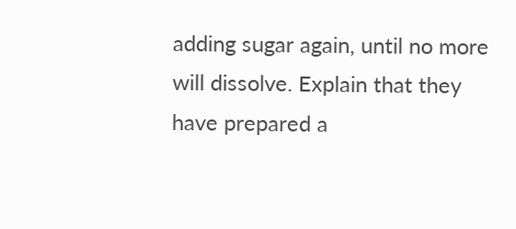adding sugar again, until no more will dissolve. Explain that they have prepared a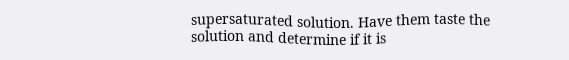supersaturated solution. Have them taste the solution and determine if it is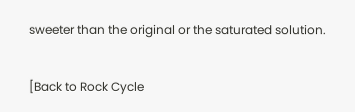sweeter than the original or the saturated solution.

[Back to Rock Cycle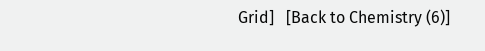Grid]   [Back to Chemistry (6)]